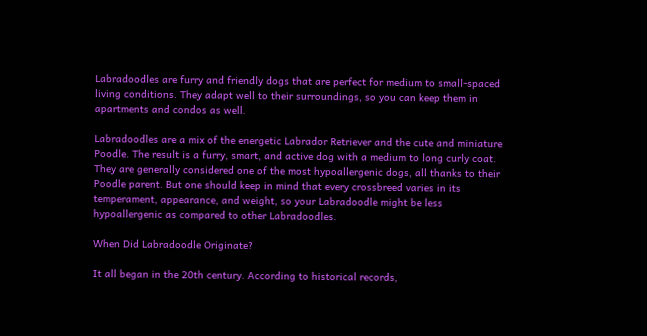Labradoodles are furry and friendly dogs that are perfect for medium to small-spaced living conditions. They adapt well to their surroundings, so you can keep them in apartments and condos as well.

Labradoodles are a mix of the energetic Labrador Retriever and the cute and miniature Poodle. The result is a furry, smart, and active dog with a medium to long curly coat. They are generally considered one of the most hypoallergenic dogs, all thanks to their Poodle parent. But one should keep in mind that every crossbreed varies in its temperament, appearance, and weight, so your Labradoodle might be less hypoallergenic as compared to other Labradoodles.

When Did Labradoodle Originate?

It all began in the 20th century. According to historical records,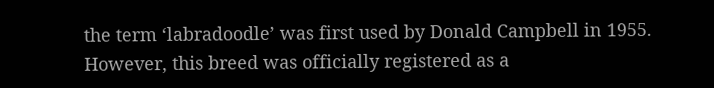the term ‘labradoodle’ was first used by Donald Campbell in 1955. However, this breed was officially registered as a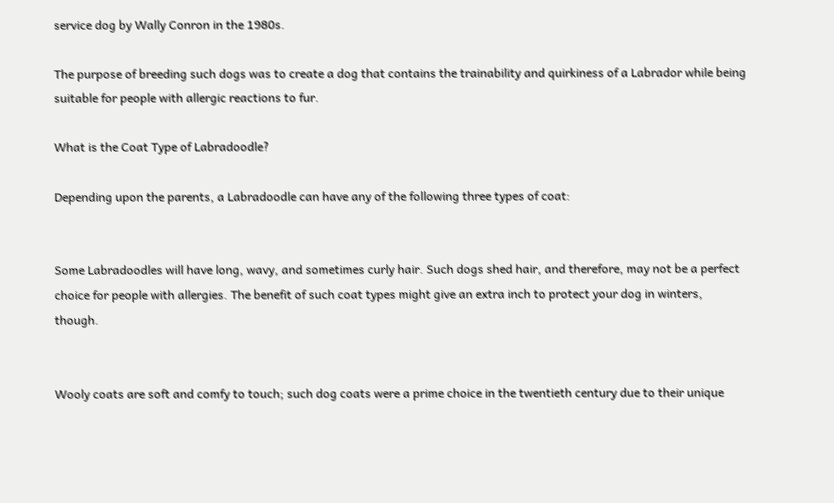service dog by Wally Conron in the 1980s.

The purpose of breeding such dogs was to create a dog that contains the trainability and quirkiness of a Labrador while being suitable for people with allergic reactions to fur.

What is the Coat Type of Labradoodle?

Depending upon the parents, a Labradoodle can have any of the following three types of coat:


Some Labradoodles will have long, wavy, and sometimes curly hair. Such dogs shed hair, and therefore, may not be a perfect choice for people with allergies. The benefit of such coat types might give an extra inch to protect your dog in winters, though.


Wooly coats are soft and comfy to touch; such dog coats were a prime choice in the twentieth century due to their unique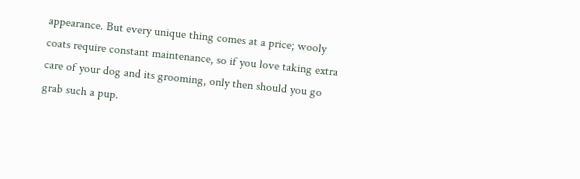appearance. But every unique thing comes at a price; wooly coats require constant maintenance, so if you love taking extra care of your dog and its grooming, only then should you go grab such a pup.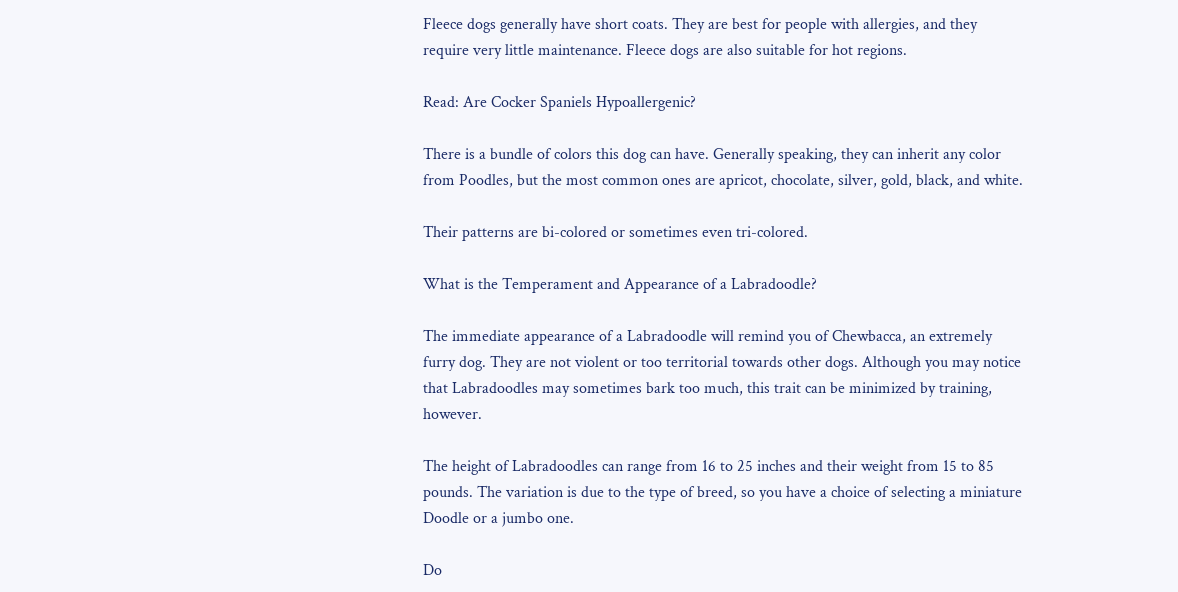Fleece dogs generally have short coats. They are best for people with allergies, and they require very little maintenance. Fleece dogs are also suitable for hot regions.

Read: Are Cocker Spaniels Hypoallergenic?

There is a bundle of colors this dog can have. Generally speaking, they can inherit any color from Poodles, but the most common ones are apricot, chocolate, silver, gold, black, and white.

Their patterns are bi-colored or sometimes even tri-colored.

What is the Temperament and Appearance of a Labradoodle?

The immediate appearance of a Labradoodle will remind you of Chewbacca, an extremely furry dog. They are not violent or too territorial towards other dogs. Although you may notice that Labradoodles may sometimes bark too much, this trait can be minimized by training, however.

The height of Labradoodles can range from 16 to 25 inches and their weight from 15 to 85 pounds. The variation is due to the type of breed, so you have a choice of selecting a miniature Doodle or a jumbo one.

Do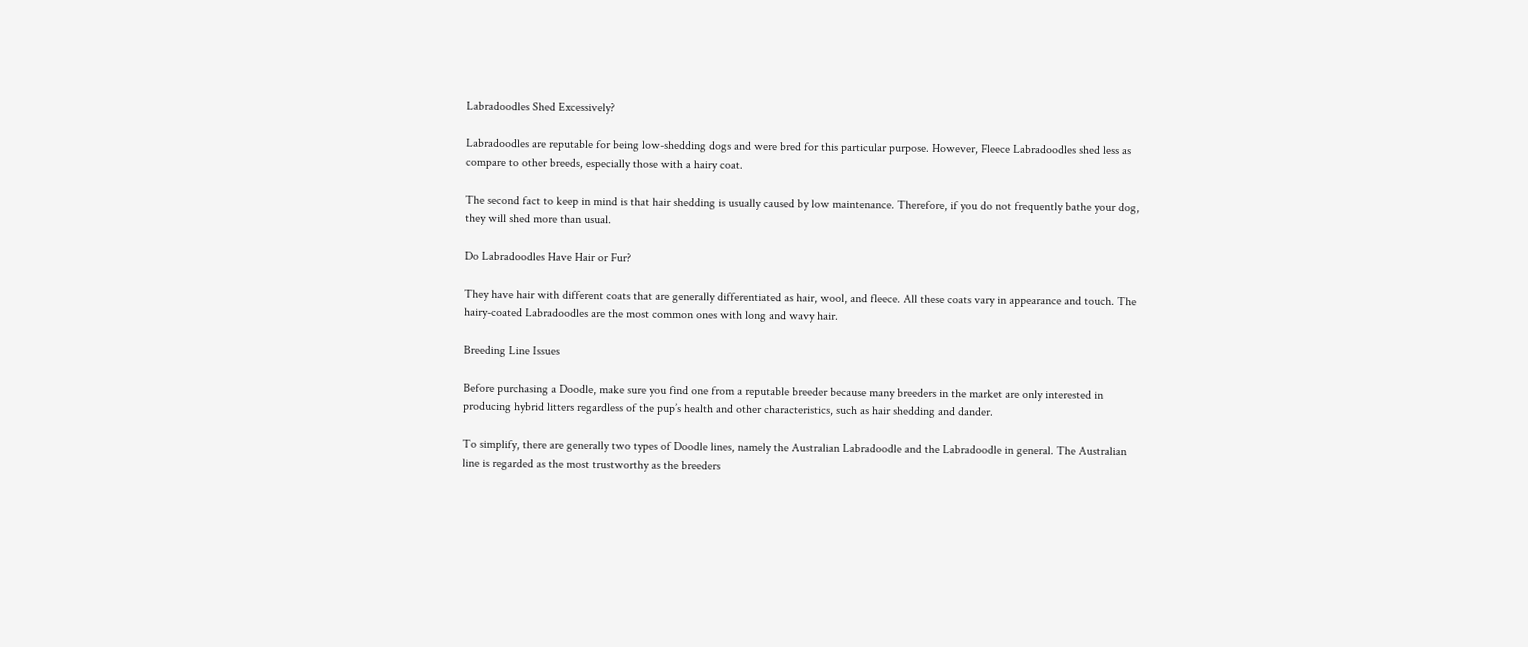Labradoodles Shed Excessively?

Labradoodles are reputable for being low-shedding dogs and were bred for this particular purpose. However, Fleece Labradoodles shed less as compare to other breeds, especially those with a hairy coat.

The second fact to keep in mind is that hair shedding is usually caused by low maintenance. Therefore, if you do not frequently bathe your dog, they will shed more than usual.

Do Labradoodles Have Hair or Fur?

They have hair with different coats that are generally differentiated as hair, wool, and fleece. All these coats vary in appearance and touch. The hairy-coated Labradoodles are the most common ones with long and wavy hair.

Breeding Line Issues

Before purchasing a Doodle, make sure you find one from a reputable breeder because many breeders in the market are only interested in producing hybrid litters regardless of the pup’s health and other characteristics, such as hair shedding and dander.

To simplify, there are generally two types of Doodle lines, namely the Australian Labradoodle and the Labradoodle in general. The Australian line is regarded as the most trustworthy as the breeders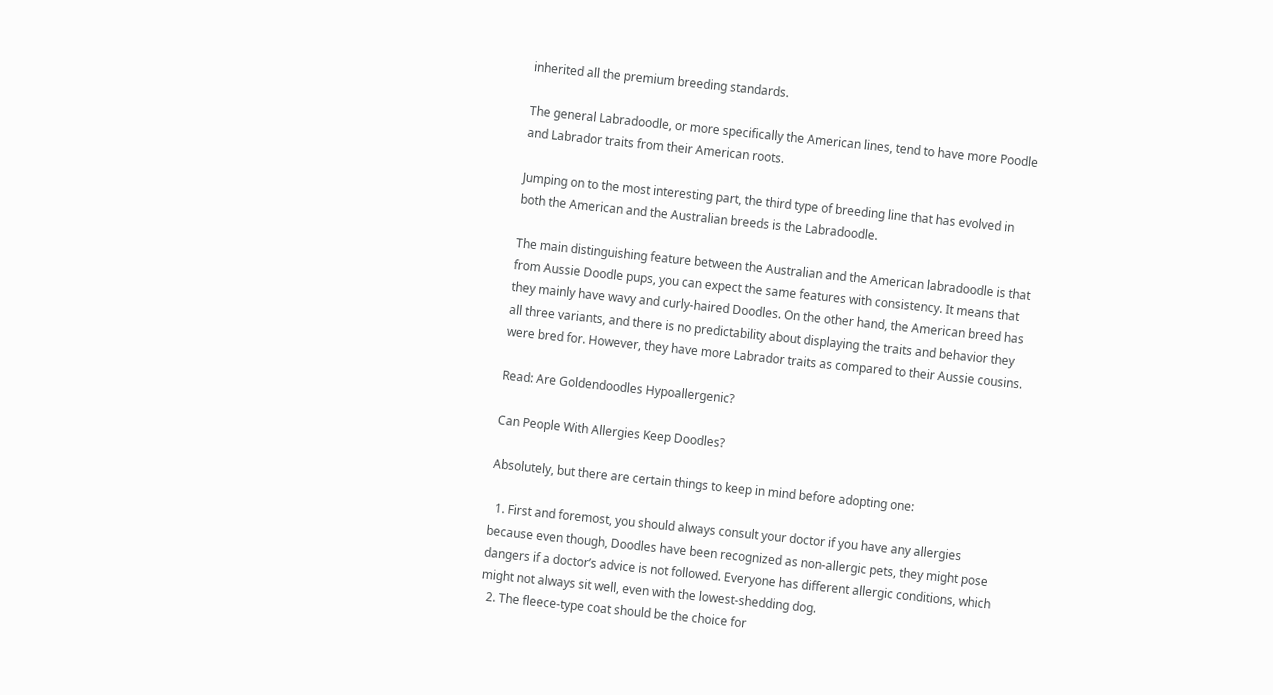inherited all the premium breeding standards.

The general Labradoodle, or more specifically the American lines, tend to have more Poodle and Labrador traits from their American roots.

Jumping on to the most interesting part, the third type of breeding line that has evolved in both the American and the Australian breeds is the Labradoodle.

The main distinguishing feature between the Australian and the American labradoodle is that from Aussie Doodle pups, you can expect the same features with consistency. It means that they mainly have wavy and curly-haired Doodles. On the other hand, the American breed has all three variants, and there is no predictability about displaying the traits and behavior they were bred for. However, they have more Labrador traits as compared to their Aussie cousins.

Read: Are Goldendoodles Hypoallergenic?

Can People With Allergies Keep Doodles?

Absolutely, but there are certain things to keep in mind before adopting one:

  1. First and foremost, you should always consult your doctor if you have any allergies because even though, Doodles have been recognized as non-allergic pets, they might pose dangers if a doctor’s advice is not followed. Everyone has different allergic conditions, which might not always sit well, even with the lowest-shedding dog.
  2. The fleece-type coat should be the choice for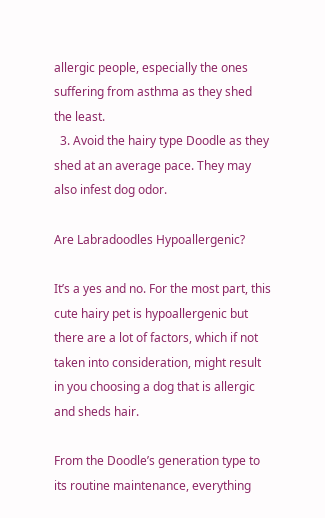allergic people, especially the ones suffering from asthma as they shed the least.
  3. Avoid the hairy type Doodle as they shed at an average pace. They may also infest dog odor.

Are Labradoodles Hypoallergenic?

It’s a yes and no. For the most part, this cute hairy pet is hypoallergenic but there are a lot of factors, which if not taken into consideration, might result in you choosing a dog that is allergic and sheds hair.

From the Doodle’s generation type to its routine maintenance, everything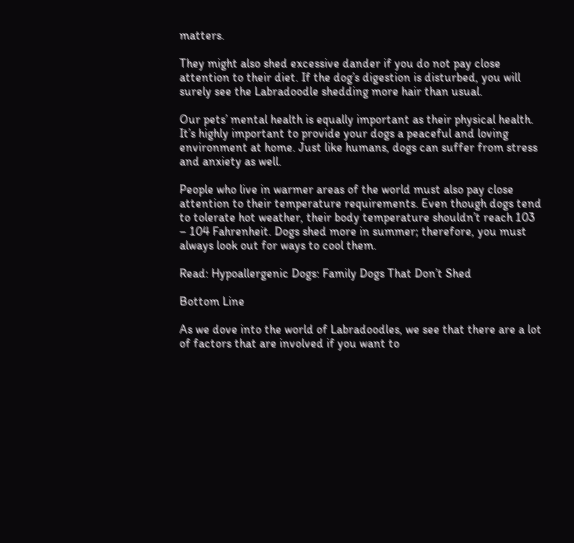matters.

They might also shed excessive dander if you do not pay close attention to their diet. If the dog’s digestion is disturbed, you will surely see the Labradoodle shedding more hair than usual.

Our pets’ mental health is equally important as their physical health. It’s highly important to provide your dogs a peaceful and loving environment at home. Just like humans, dogs can suffer from stress and anxiety as well.

People who live in warmer areas of the world must also pay close attention to their temperature requirements. Even though dogs tend to tolerate hot weather, their body temperature shouldn’t reach 103 – 104 Fahrenheit. Dogs shed more in summer; therefore, you must always look out for ways to cool them.

Read: Hypoallergenic Dogs: Family Dogs That Don’t Shed

Bottom Line

As we dove into the world of Labradoodles, we see that there are a lot of factors that are involved if you want to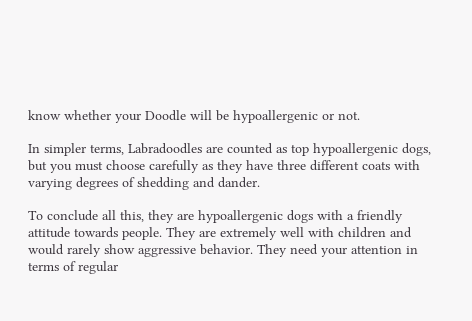know whether your Doodle will be hypoallergenic or not.

In simpler terms, Labradoodles are counted as top hypoallergenic dogs, but you must choose carefully as they have three different coats with varying degrees of shedding and dander.

To conclude all this, they are hypoallergenic dogs with a friendly attitude towards people. They are extremely well with children and would rarely show aggressive behavior. They need your attention in terms of regular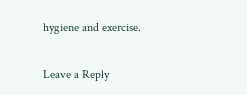hygiene and exercise.

Leave a Reply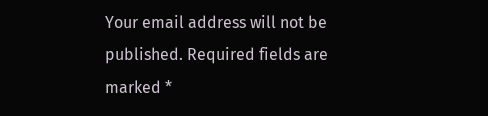Your email address will not be published. Required fields are marked *